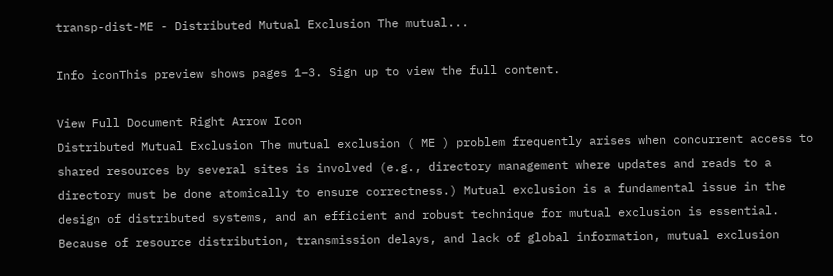transp-dist-ME - Distributed Mutual Exclusion The mutual...

Info iconThis preview shows pages 1–3. Sign up to view the full content.

View Full Document Right Arrow Icon
Distributed Mutual Exclusion The mutual exclusion ( ME ) problem frequently arises when concurrent access to shared resources by several sites is involved (e.g., directory management where updates and reads to a directory must be done atomically to ensure correctness.) Mutual exclusion is a fundamental issue in the design of distributed systems, and an efficient and robust technique for mutual exclusion is essential. Because of resource distribution, transmission delays, and lack of global information, mutual exclusion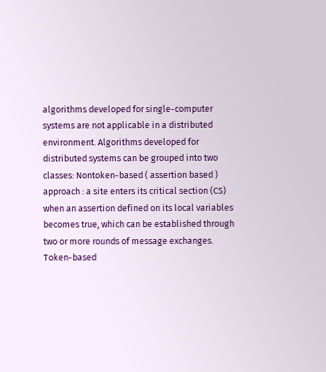algorithms developed for single-computer systems are not applicable in a distributed environment. Algorithms developed for distributed systems can be grouped into two classes: Nontoken-based ( assertion based ) approach : a site enters its critical section (CS) when an assertion defined on its local variables becomes true, which can be established through two or more rounds of message exchanges. Token-based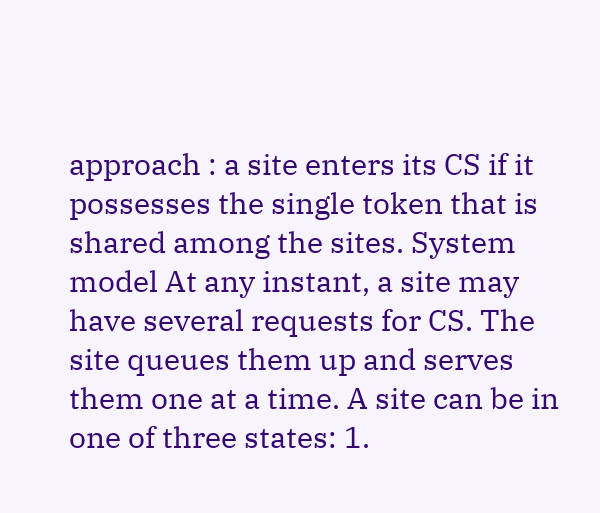approach : a site enters its CS if it possesses the single token that is shared among the sites. System model At any instant, a site may have several requests for CS. The site queues them up and serves them one at a time. A site can be in one of three states: 1.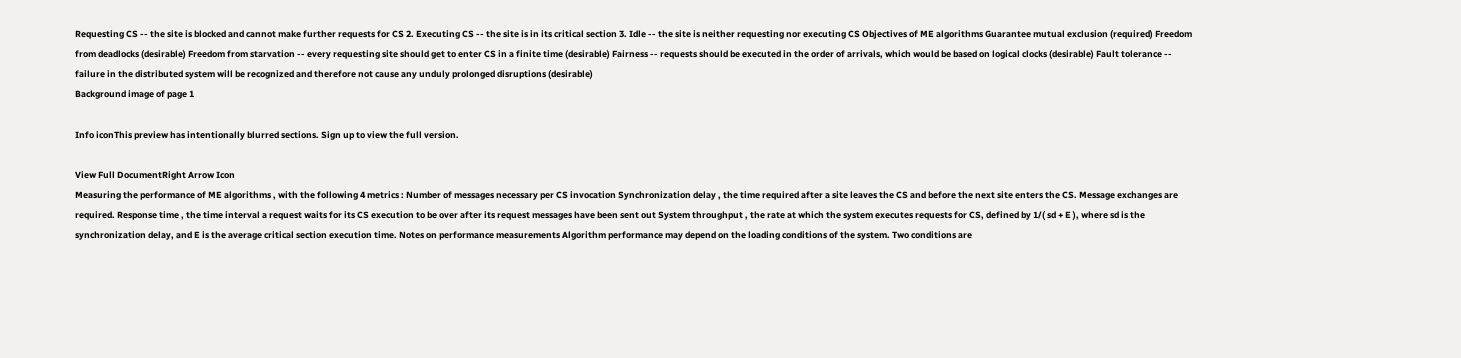Requesting CS -- the site is blocked and cannot make further requests for CS 2. Executing CS -- the site is in its critical section 3. Idle -- the site is neither requesting nor executing CS Objectives of ME algorithms Guarantee mutual exclusion (required) Freedom from deadlocks (desirable) Freedom from starvation -- every requesting site should get to enter CS in a finite time (desirable) Fairness -- requests should be executed in the order of arrivals, which would be based on logical clocks (desirable) Fault tolerance -- failure in the distributed system will be recognized and therefore not cause any unduly prolonged disruptions (desirable)
Background image of page 1

Info iconThis preview has intentionally blurred sections. Sign up to view the full version.

View Full DocumentRight Arrow Icon
Measuring the performance of ME algorithms , with the following 4 metrics : Number of messages necessary per CS invocation Synchronization delay , the time required after a site leaves the CS and before the next site enters the CS. Message exchanges are required. Response time , the time interval a request waits for its CS execution to be over after its request messages have been sent out System throughput , the rate at which the system executes requests for CS, defined by 1/( sd + E ), where sd is the synchronization delay, and E is the average critical section execution time. Notes on performance measurements Algorithm performance may depend on the loading conditions of the system. Two conditions are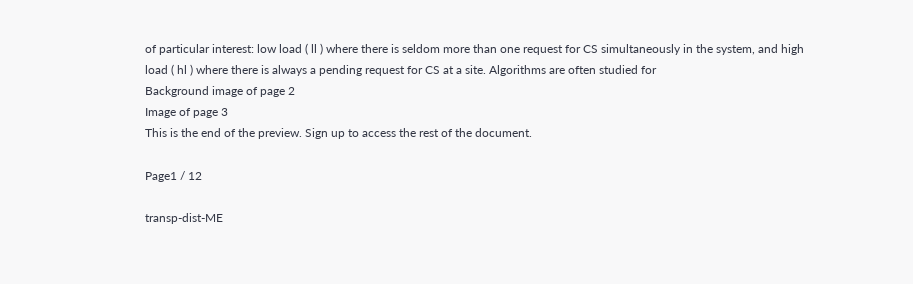of particular interest: low load ( ll ) where there is seldom more than one request for CS simultaneously in the system, and high load ( hl ) where there is always a pending request for CS at a site. Algorithms are often studied for
Background image of page 2
Image of page 3
This is the end of the preview. Sign up to access the rest of the document.

Page1 / 12

transp-dist-ME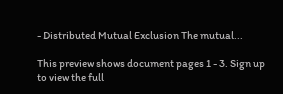- Distributed Mutual Exclusion The mutual...

This preview shows document pages 1 - 3. Sign up to view the full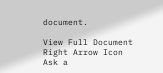document.

View Full Document Right Arrow Icon
Ask a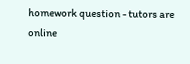homework question - tutors are online